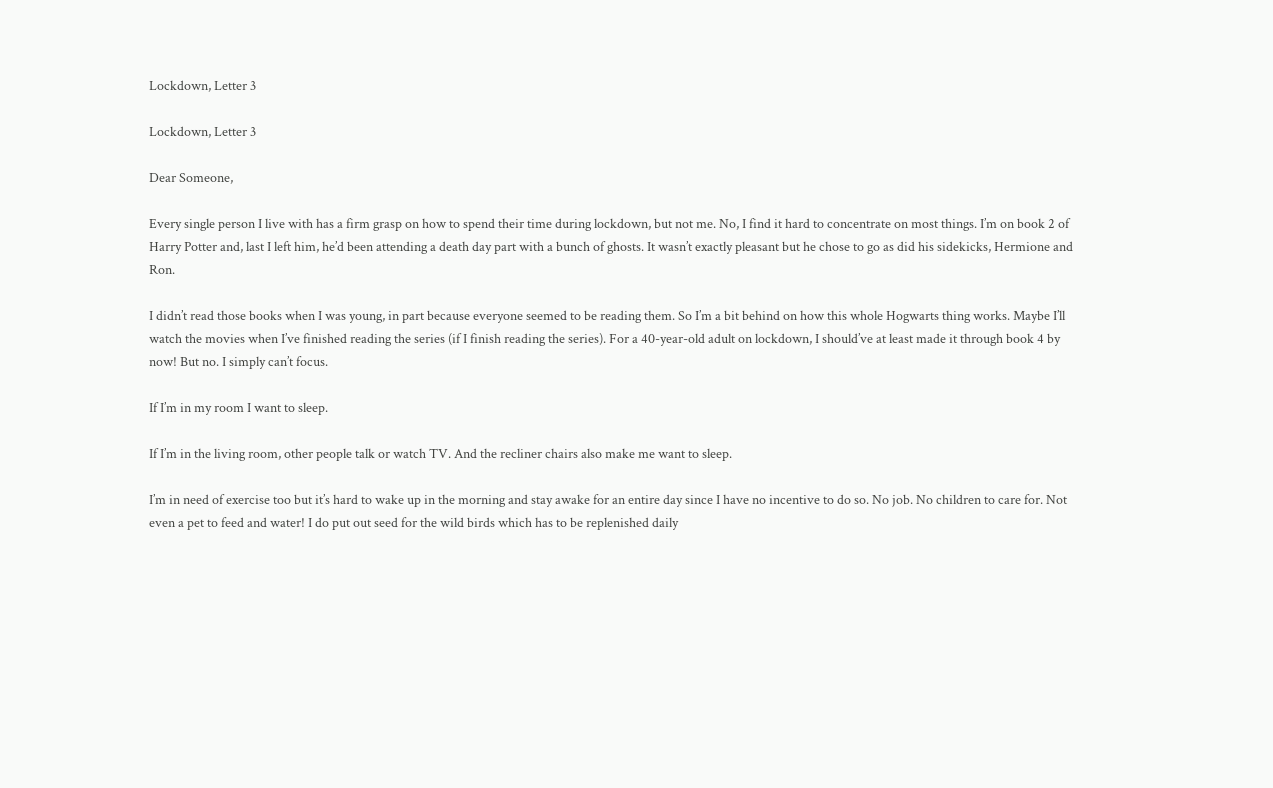Lockdown, Letter 3

Lockdown, Letter 3

Dear Someone,

Every single person I live with has a firm grasp on how to spend their time during lockdown, but not me. No, I find it hard to concentrate on most things. I’m on book 2 of Harry Potter and, last I left him, he’d been attending a death day part with a bunch of ghosts. It wasn’t exactly pleasant but he chose to go as did his sidekicks, Hermione and Ron.

I didn’t read those books when I was young, in part because everyone seemed to be reading them. So I’m a bit behind on how this whole Hogwarts thing works. Maybe I’ll watch the movies when I’ve finished reading the series (if I finish reading the series). For a 40-year-old adult on lockdown, I should’ve at least made it through book 4 by now! But no. I simply can’t focus.

If I’m in my room I want to sleep.

If I’m in the living room, other people talk or watch TV. And the recliner chairs also make me want to sleep.

I’m in need of exercise too but it’s hard to wake up in the morning and stay awake for an entire day since I have no incentive to do so. No job. No children to care for. Not even a pet to feed and water! I do put out seed for the wild birds which has to be replenished daily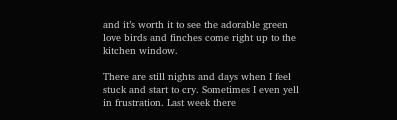and it’s worth it to see the adorable green love birds and finches come right up to the kitchen window.

There are still nights and days when I feel stuck and start to cry. Sometimes I even yell in frustration. Last week there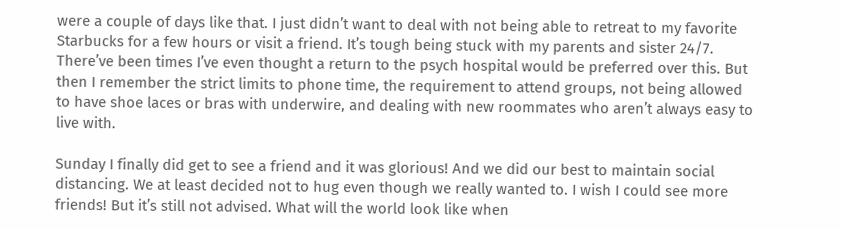were a couple of days like that. I just didn’t want to deal with not being able to retreat to my favorite Starbucks for a few hours or visit a friend. It’s tough being stuck with my parents and sister 24/7. There’ve been times I’ve even thought a return to the psych hospital would be preferred over this. But then I remember the strict limits to phone time, the requirement to attend groups, not being allowed to have shoe laces or bras with underwire, and dealing with new roommates who aren’t always easy to live with.

Sunday I finally did get to see a friend and it was glorious! And we did our best to maintain social distancing. We at least decided not to hug even though we really wanted to. I wish I could see more friends! But it’s still not advised. What will the world look like when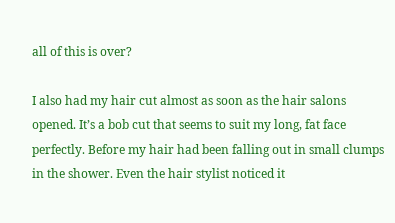all of this is over?

I also had my hair cut almost as soon as the hair salons opened. It’s a bob cut that seems to suit my long, fat face perfectly. Before my hair had been falling out in small clumps in the shower. Even the hair stylist noticed it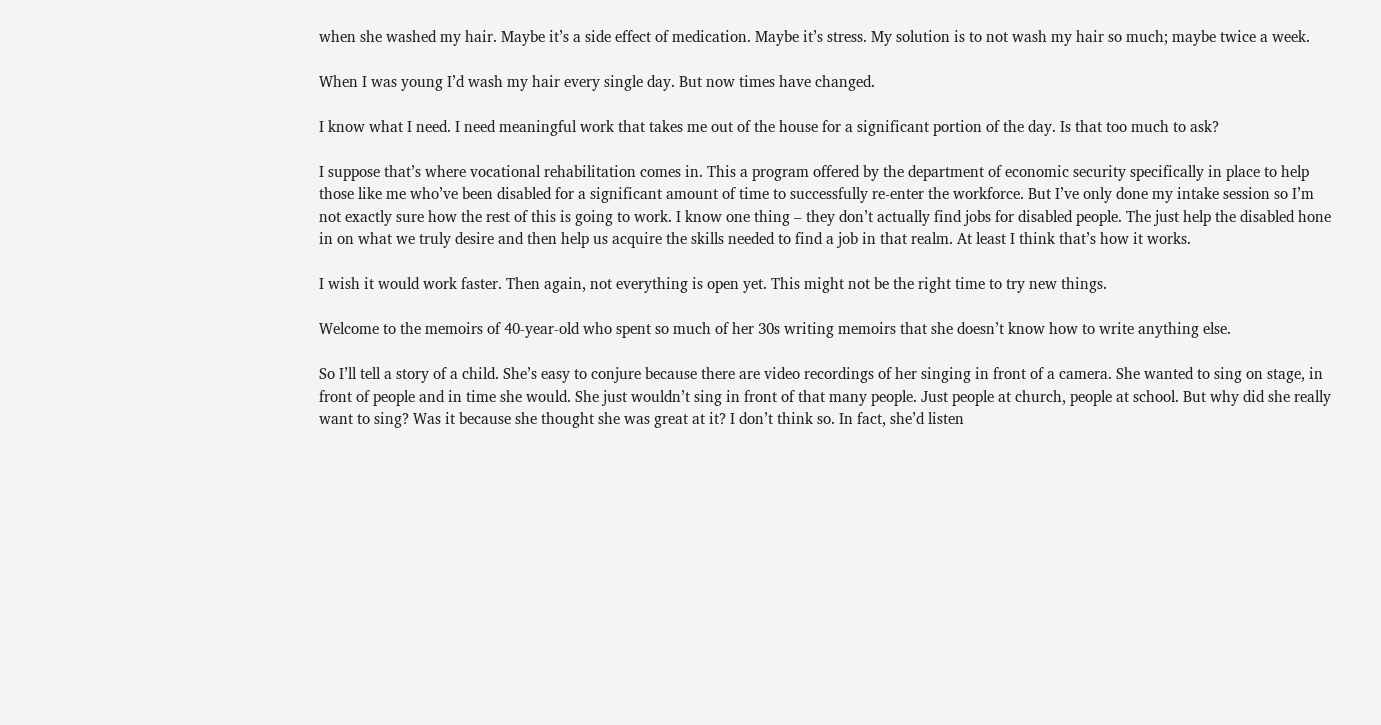when she washed my hair. Maybe it’s a side effect of medication. Maybe it’s stress. My solution is to not wash my hair so much; maybe twice a week.

When I was young I’d wash my hair every single day. But now times have changed.

I know what I need. I need meaningful work that takes me out of the house for a significant portion of the day. Is that too much to ask?

I suppose that’s where vocational rehabilitation comes in. This a program offered by the department of economic security specifically in place to help those like me who’ve been disabled for a significant amount of time to successfully re-enter the workforce. But I’ve only done my intake session so I’m not exactly sure how the rest of this is going to work. I know one thing – they don’t actually find jobs for disabled people. The just help the disabled hone in on what we truly desire and then help us acquire the skills needed to find a job in that realm. At least I think that’s how it works.

I wish it would work faster. Then again, not everything is open yet. This might not be the right time to try new things.

Welcome to the memoirs of 40-year-old who spent so much of her 30s writing memoirs that she doesn’t know how to write anything else.

So I’ll tell a story of a child. She’s easy to conjure because there are video recordings of her singing in front of a camera. She wanted to sing on stage, in front of people and in time she would. She just wouldn’t sing in front of that many people. Just people at church, people at school. But why did she really want to sing? Was it because she thought she was great at it? I don’t think so. In fact, she’d listen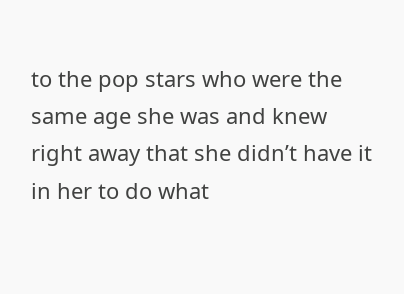to the pop stars who were the same age she was and knew right away that she didn’t have it in her to do what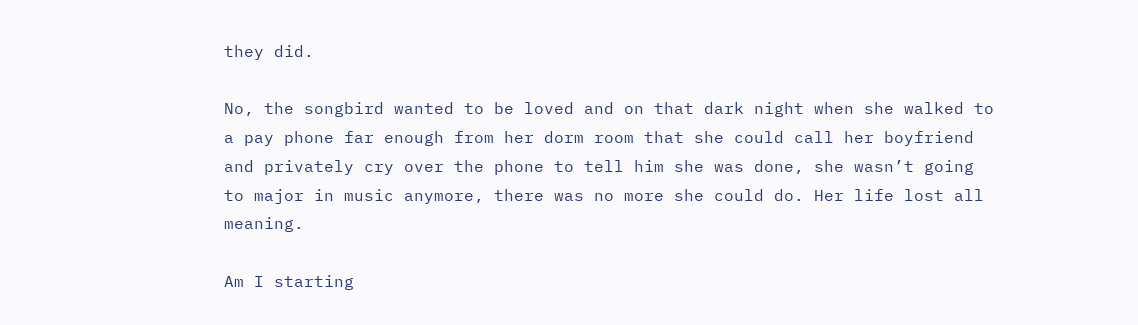they did.

No, the songbird wanted to be loved and on that dark night when she walked to a pay phone far enough from her dorm room that she could call her boyfriend and privately cry over the phone to tell him she was done, she wasn’t going to major in music anymore, there was no more she could do. Her life lost all meaning.

Am I starting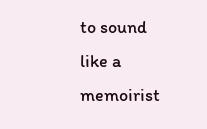to sound like a memoirist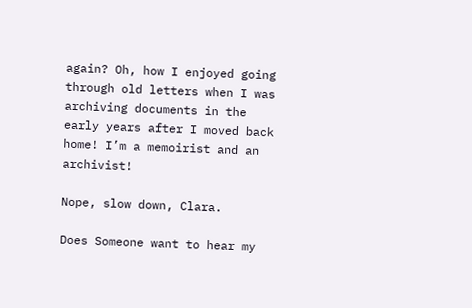again? Oh, how I enjoyed going through old letters when I was archiving documents in the early years after I moved back home! I’m a memoirist and an archivist!

Nope, slow down, Clara.

Does Someone want to hear my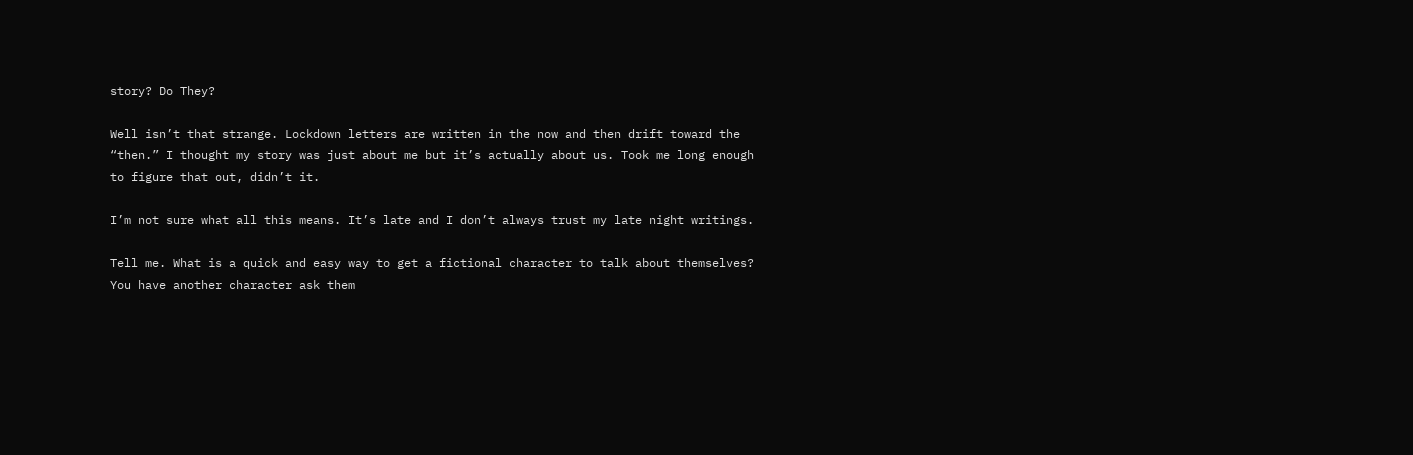story? Do They?

Well isn’t that strange. Lockdown letters are written in the now and then drift toward the “then.” I thought my story was just about me but it’s actually about us. Took me long enough to figure that out, didn’t it.

I’m not sure what all this means. It’s late and I don’t always trust my late night writings.

Tell me. What is a quick and easy way to get a fictional character to talk about themselves? You have another character ask them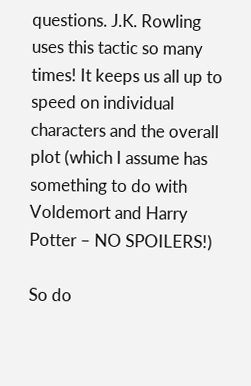questions. J.K. Rowling uses this tactic so many times! It keeps us all up to speed on individual characters and the overall plot (which I assume has something to do with Voldemort and Harry Potter – NO SPOILERS!)

So do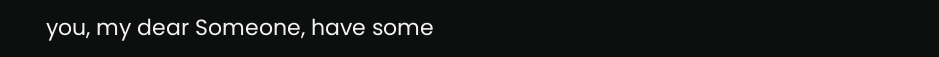you, my dear Someone, have some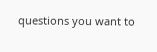questions you want to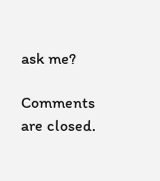ask me?

Comments are closed.